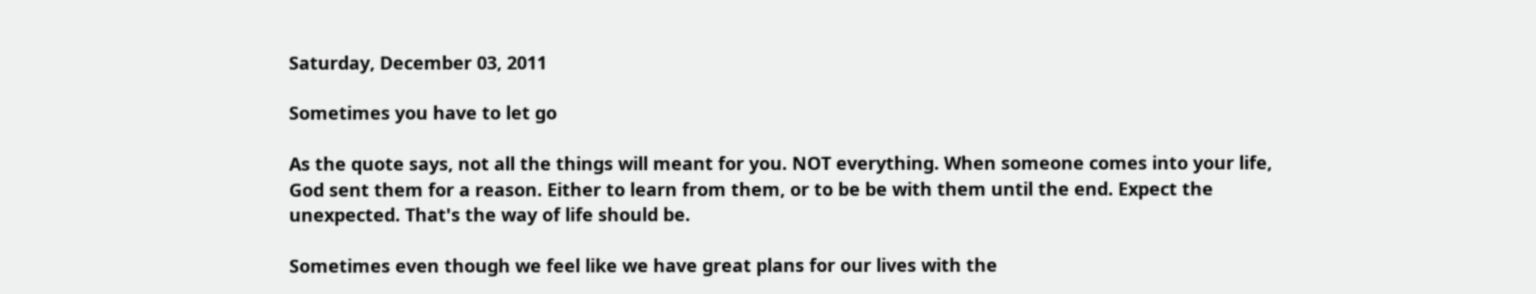Saturday, December 03, 2011

Sometimes you have to let go

As the quote says, not all the things will meant for you. NOT everything. When someone comes into your life, God sent them for a reason. Either to learn from them, or to be be with them until the end. Expect the unexpected. That's the way of life should be.

Sometimes even though we feel like we have great plans for our lives with the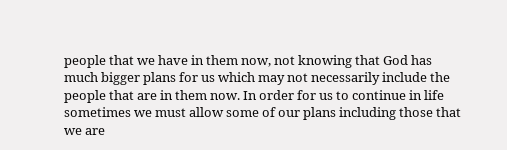people that we have in them now, not knowing that God has much bigger plans for us which may not necessarily include the people that are in them now. In order for us to continue in life sometimes we must allow some of our plans including those that we are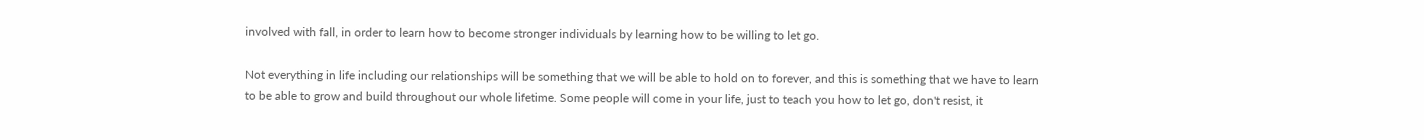involved with fall, in order to learn how to become stronger individuals by learning how to be willing to let go.

Not everything in life including our relationships will be something that we will be able to hold on to forever, and this is something that we have to learn to be able to grow and build throughout our whole lifetime. Some people will come in your life, just to teach you how to let go, don't resist, it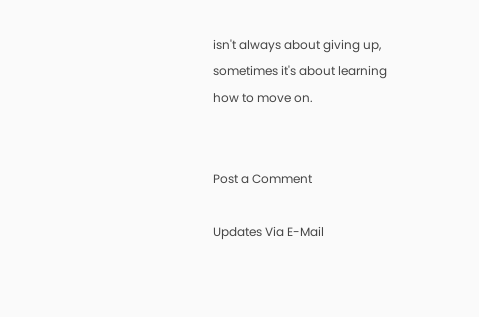isn't always about giving up, sometimes it's about learning how to move on.


Post a Comment

Updates Via E-Mail